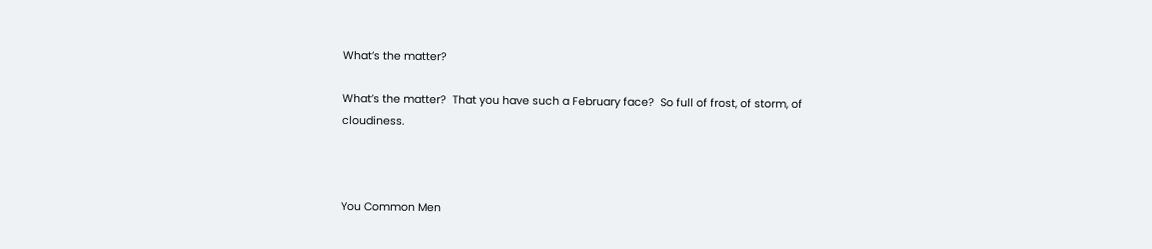What’s the matter?

What’s the matter?  That you have such a February face?  So full of frost, of storm, of cloudiness.



You Common Men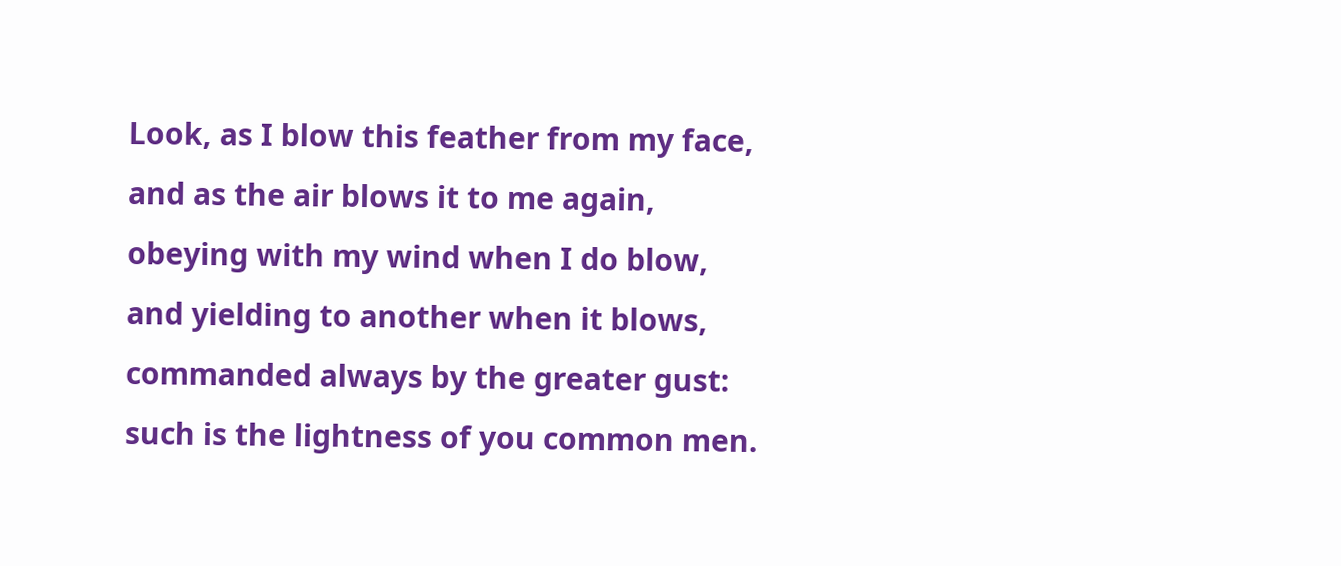Look, as I blow this feather from my face,
and as the air blows it to me again,
obeying with my wind when I do blow,
and yielding to another when it blows,
commanded always by the greater gust:
such is the lightness of you common men.